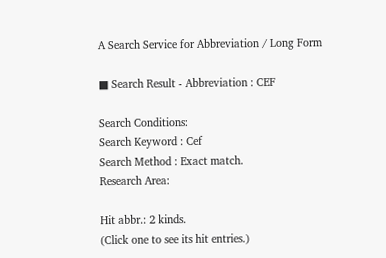A Search Service for Abbreviation / Long Form

■ Search Result - Abbreviation : CEF

Search Conditions:
Search Keyword : Cef
Search Method : Exact match.
Research Area:

Hit abbr.: 2 kinds.
(Click one to see its hit entries.)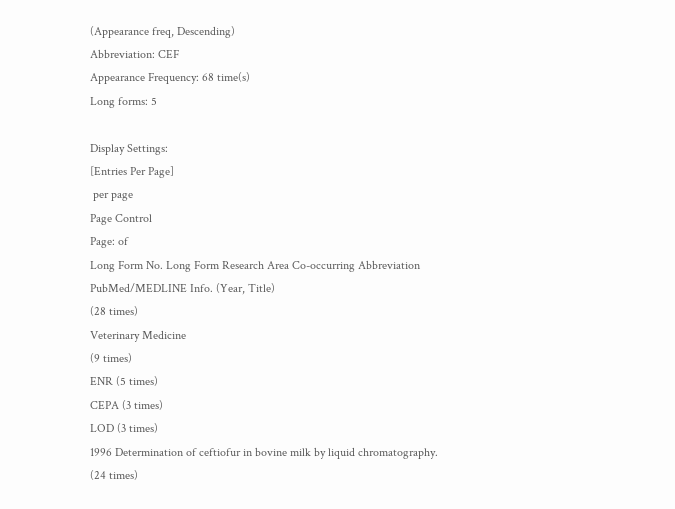(Appearance freq, Descending)
Abbreviation: CEF
Appearance Frequency: 68 time(s)
Long forms: 5

Display Settings:
[Entries Per Page]
 per page
Page Control
Page: of
Long Form No. Long Form Research Area Co-occurring Abbreviation PubMed/MEDLINE Info. (Year, Title)
(28 times)
Veterinary Medicine
(9 times)
ENR (5 times)
CEPA (3 times)
LOD (3 times)
1996 Determination of ceftiofur in bovine milk by liquid chromatography.
(24 times)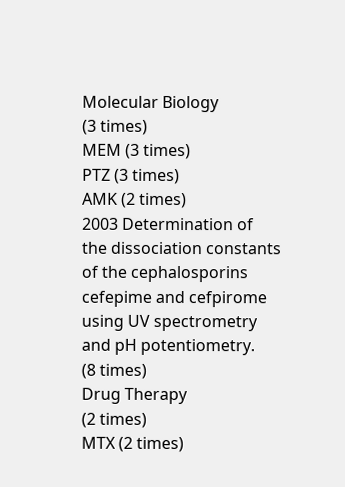Molecular Biology
(3 times)
MEM (3 times)
PTZ (3 times)
AMK (2 times)
2003 Determination of the dissociation constants of the cephalosporins cefepime and cefpirome using UV spectrometry and pH potentiometry.
(8 times)
Drug Therapy
(2 times)
MTX (2 times)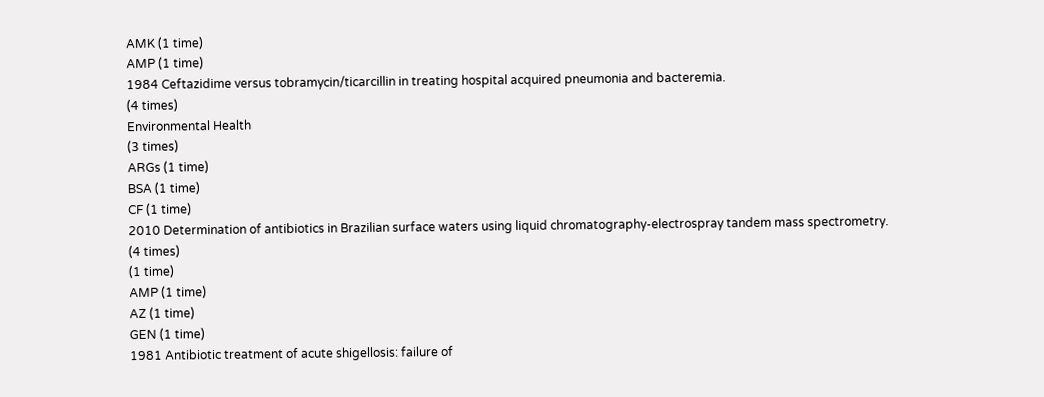AMK (1 time)
AMP (1 time)
1984 Ceftazidime versus tobramycin/ticarcillin in treating hospital acquired pneumonia and bacteremia.
(4 times)
Environmental Health
(3 times)
ARGs (1 time)
BSA (1 time)
CF (1 time)
2010 Determination of antibiotics in Brazilian surface waters using liquid chromatography-electrospray tandem mass spectrometry.
(4 times)
(1 time)
AMP (1 time)
AZ (1 time)
GEN (1 time)
1981 Antibiotic treatment of acute shigellosis: failure of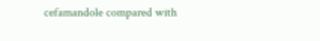cefamandole compared with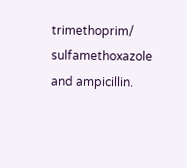trimethoprim/ sulfamethoxazole and ampicillin.